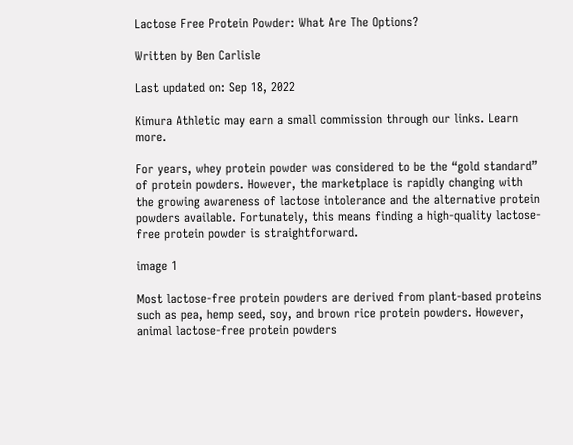Lactose Free Protein Powder: What Are The Options?

Written by Ben Carlisle

Last updated on: Sep 18, 2022

Kimura Athletic may earn a small commission through our links. Learn more.

For years, whey protein powder was considered to be the “gold standard” of protein powders. However, the marketplace is rapidly changing with the growing awareness of lactose intolerance and the alternative protein powders available. Fortunately, this means finding a high-quality lactose-free protein powder is straightforward.

image 1

Most lactose-free protein powders are derived from plant-based proteins such as pea, hemp seed, soy, and brown rice protein powders. However, animal lactose-free protein powders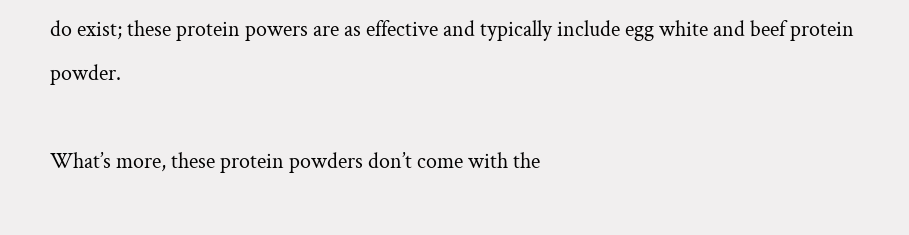do exist; these protein powers are as effective and typically include egg white and beef protein powder.

What’s more, these protein powders don’t come with the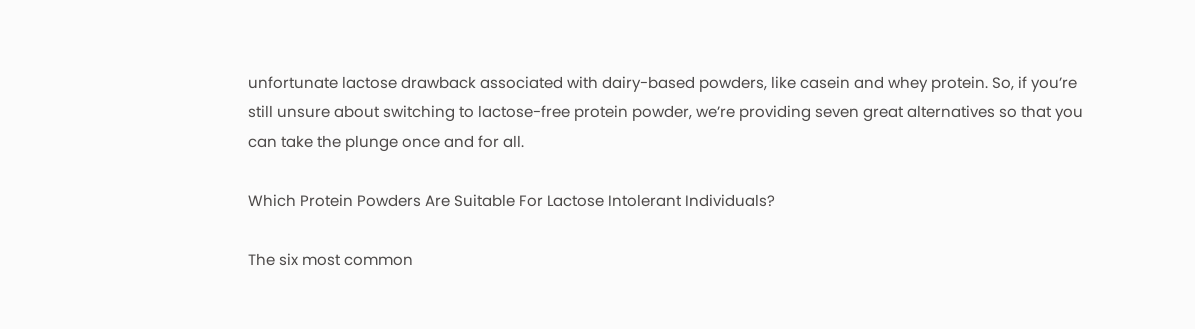unfortunate lactose drawback associated with dairy-based powders, like casein and whey protein. So, if you’re still unsure about switching to lactose-free protein powder, we’re providing seven great alternatives so that you can take the plunge once and for all.

Which Protein Powders Are Suitable For Lactose Intolerant Individuals?

The six most common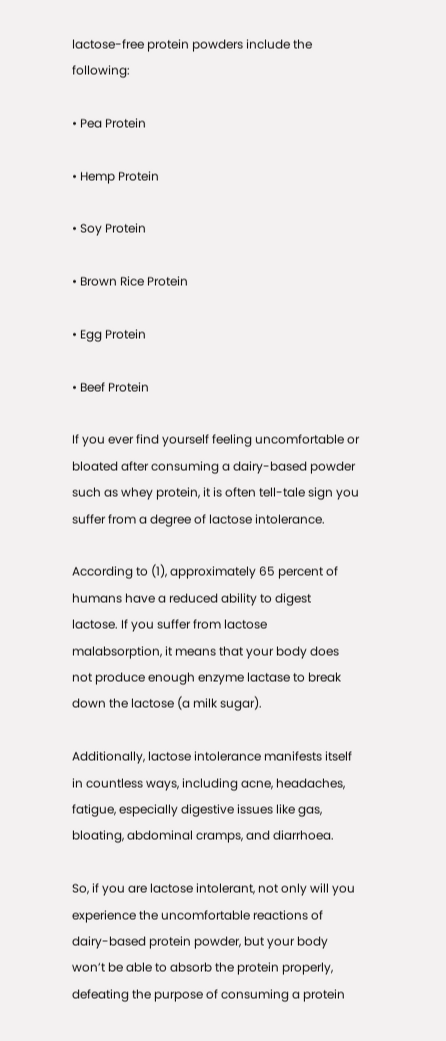lactose-free protein powders include the following:

• Pea Protein

• Hemp Protein

• Soy Protein

• Brown Rice Protein

• Egg Protein

• Beef Protein

If you ever find yourself feeling uncomfortable or bloated after consuming a dairy-based powder such as whey protein, it is often tell-tale sign you suffer from a degree of lactose intolerance.

According to (1), approximately 65 percent of humans have a reduced ability to digest lactose. If you suffer from lactose malabsorption, it means that your body does not produce enough enzyme lactase to break down the lactose (a milk sugar).

Additionally, lactose intolerance manifests itself in countless ways, including acne, headaches, fatigue, especially digestive issues like gas, bloating, abdominal cramps, and diarrhoea.

So, if you are lactose intolerant, not only will you experience the uncomfortable reactions of dairy-based protein powder, but your body won’t be able to absorb the protein properly, defeating the purpose of consuming a protein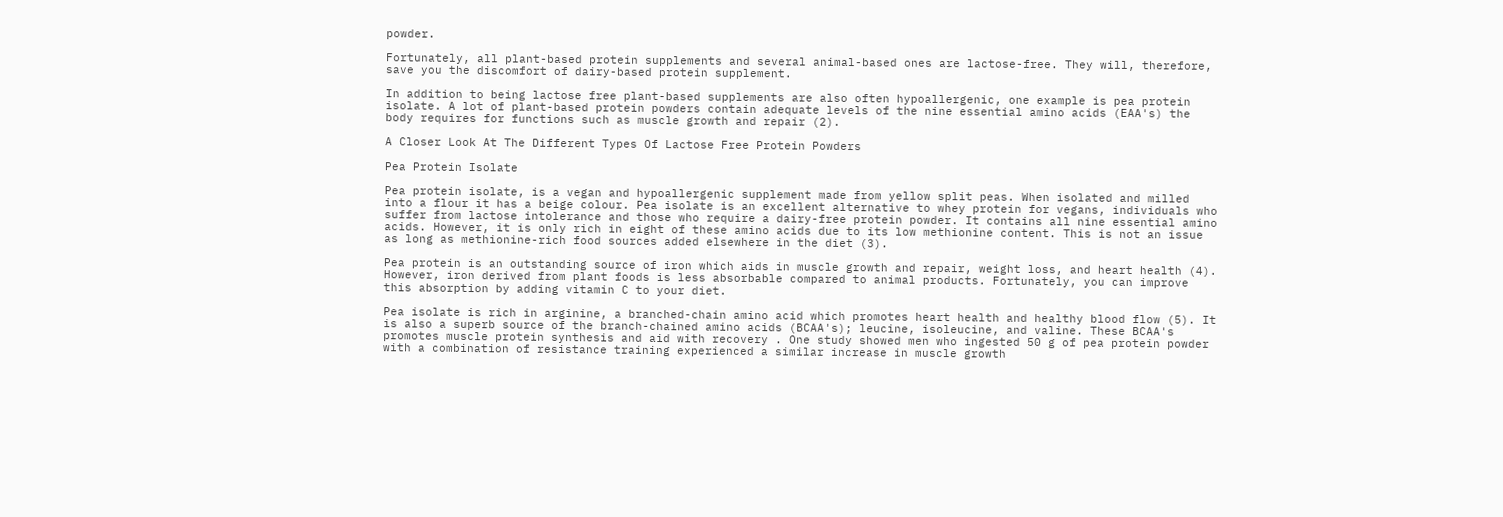powder.

Fortunately, all plant-based protein supplements and several animal-based ones are lactose-free. They will, therefore, save you the discomfort of dairy-based protein supplement.

In addition to being lactose free plant-based supplements are also often hypoallergenic, one example is pea protein isolate. A lot of plant-based protein powders contain adequate levels of the nine essential amino acids (EAA's) the body requires for functions such as muscle growth and repair (2).

A Closer Look At The Different Types Of Lactose Free Protein Powders

Pea Protein Isolate

Pea protein isolate, is a vegan and hypoallergenic supplement made from yellow split peas. When isolated and milled into a flour it has a beige colour. Pea isolate is an excellent alternative to whey protein for vegans, individuals who suffer from lactose intolerance and those who require a dairy-free protein powder. It contains all nine essential amino acids. However, it is only rich in eight of these amino acids due to its low methionine content. This is not an issue as long as methionine-rich food sources added elsewhere in the diet (3).

Pea protein is an outstanding source of iron which aids in muscle growth and repair, weight loss, and heart health (4). However, iron derived from plant foods is less absorbable compared to animal products. Fortunately, you can improve this absorption by adding vitamin C to your diet.

Pea isolate is rich in arginine, a branched-chain amino acid which promotes heart health and healthy blood flow (5). It is also a superb source of the branch-chained amino acids (BCAA's); leucine, isoleucine, and valine. These BCAA's  promotes muscle protein synthesis and aid with recovery . One study showed men who ingested 50 g of pea protein powder with a combination of resistance training experienced a similar increase in muscle growth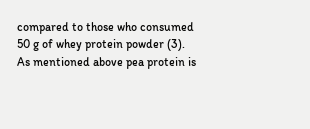compared to those who consumed 50 g of whey protein powder (3). As mentioned above pea protein is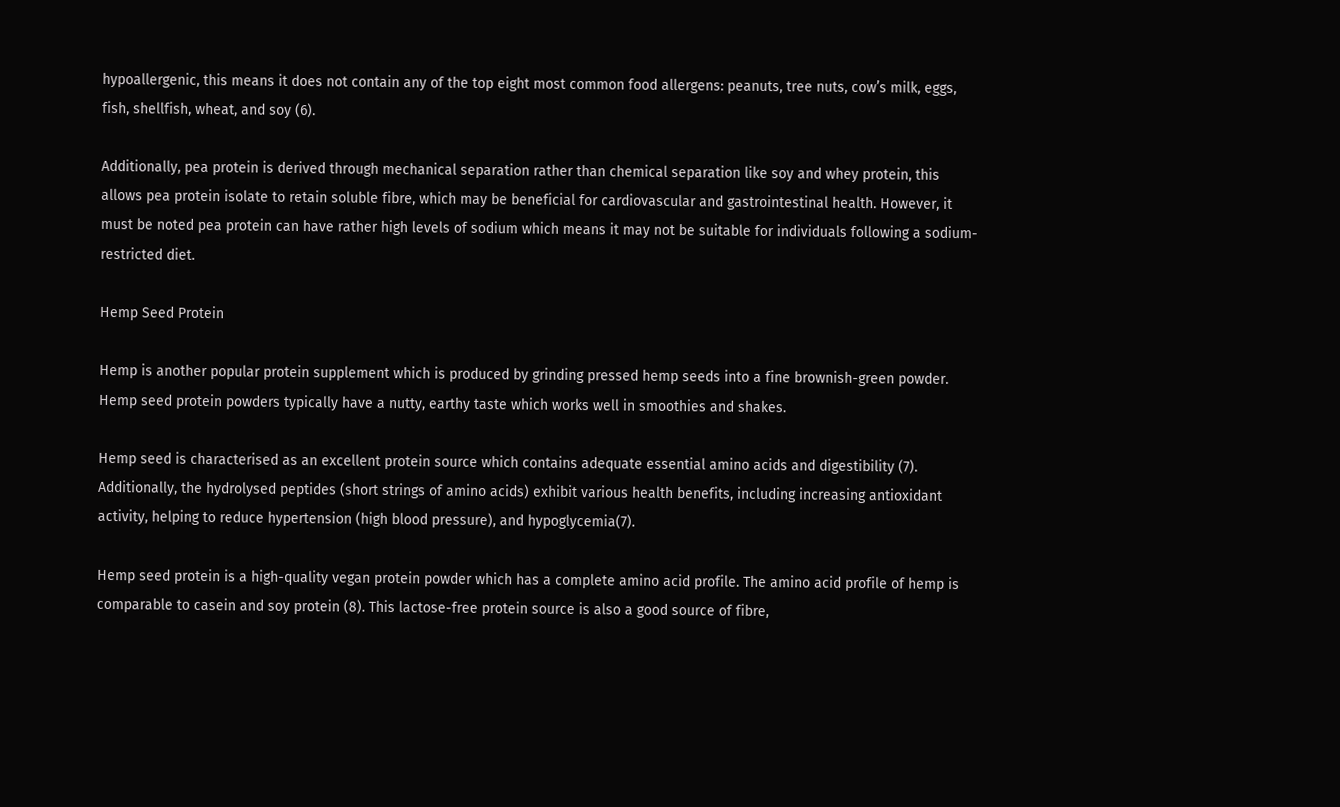hypoallergenic, this means it does not contain any of the top eight most common food allergens: peanuts, tree nuts, cow’s milk, eggs, fish, shellfish, wheat, and soy (6).

Additionally, pea protein is derived through mechanical separation rather than chemical separation like soy and whey protein, this allows pea protein isolate to retain soluble fibre, which may be beneficial for cardiovascular and gastrointestinal health. However, it must be noted pea protein can have rather high levels of sodium which means it may not be suitable for individuals following a sodium-restricted diet.

Hemp Seed Protein

Hemp is another popular protein supplement which is produced by grinding pressed hemp seeds into a fine brownish-green powder. Hemp seed protein powders typically have a nutty, earthy taste which works well in smoothies and shakes.

Hemp seed is characterised as an excellent protein source which contains adequate essential amino acids and digestibility (7). Additionally, the hydrolysed peptides (short strings of amino acids) exhibit various health benefits, including increasing antioxidant activity, helping to reduce hypertension (high blood pressure), and hypoglycemia(7).

Hemp seed protein is a high-quality vegan protein powder which has a complete amino acid profile. The amino acid profile of hemp is comparable to casein and soy protein (8). This lactose-free protein source is also a good source of fibre,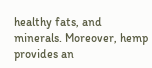healthy fats, and minerals. Moreover, hemp provides an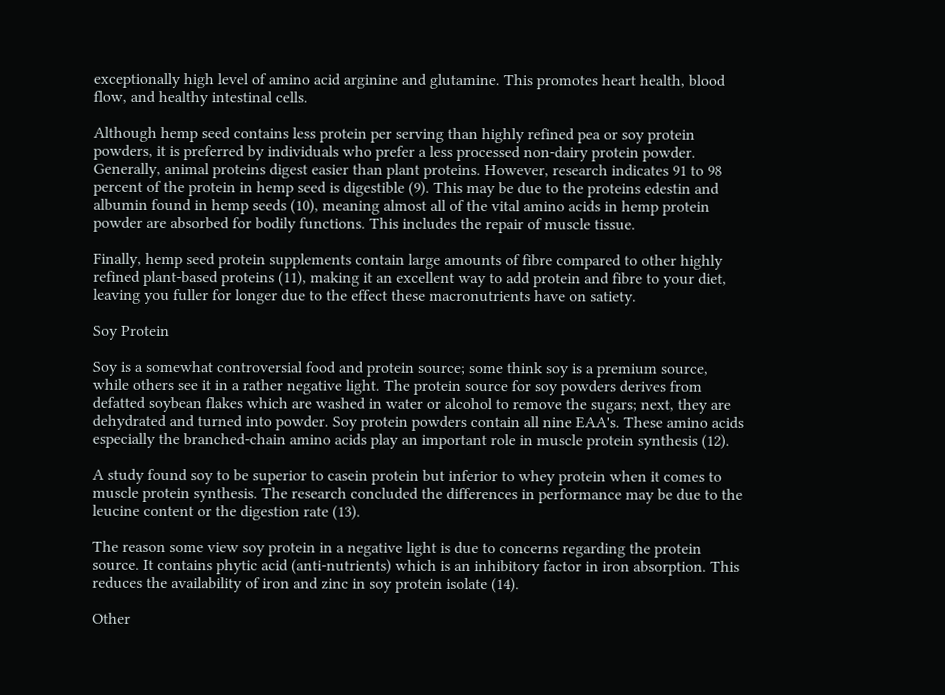exceptionally high level of amino acid arginine and glutamine. This promotes heart health, blood flow, and healthy intestinal cells.

Although hemp seed contains less protein per serving than highly refined pea or soy protein powders, it is preferred by individuals who prefer a less processed non-dairy protein powder. Generally, animal proteins digest easier than plant proteins. However, research indicates 91 to 98 percent of the protein in hemp seed is digestible (9). This may be due to the proteins edestin and albumin found in hemp seeds (10), meaning almost all of the vital amino acids in hemp protein powder are absorbed for bodily functions. This includes the repair of muscle tissue.

Finally, hemp seed protein supplements contain large amounts of fibre compared to other highly refined plant-based proteins (11), making it an excellent way to add protein and fibre to your diet, leaving you fuller for longer due to the effect these macronutrients have on satiety.

Soy Protein

Soy is a somewhat controversial food and protein source; some think soy is a premium source, while others see it in a rather negative light. The protein source for soy powders derives from defatted soybean flakes which are washed in water or alcohol to remove the sugars; next, they are dehydrated and turned into powder. Soy protein powders contain all nine EAA's. These amino acids especially the branched-chain amino acids play an important role in muscle protein synthesis (12).

A study found soy to be superior to casein protein but inferior to whey protein when it comes to muscle protein synthesis. The research concluded the differences in performance may be due to the leucine content or the digestion rate (13).

The reason some view soy protein in a negative light is due to concerns regarding the protein source. It contains phytic acid (anti-nutrients) which is an inhibitory factor in iron absorption. This reduces the availability of iron and zinc in soy protein isolate (14).

Other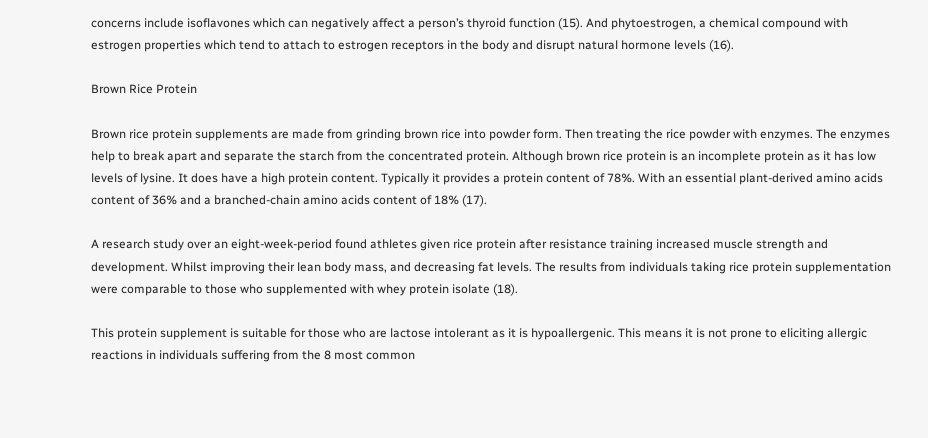concerns include isoflavones which can negatively affect a person’s thyroid function (15). And phytoestrogen, a chemical compound with estrogen properties which tend to attach to estrogen receptors in the body and disrupt natural hormone levels (16).

Brown Rice Protein

Brown rice protein supplements are made from grinding brown rice into powder form. Then treating the rice powder with enzymes. The enzymes help to break apart and separate the starch from the concentrated protein. Although brown rice protein is an incomplete protein as it has low levels of lysine. It does have a high protein content. Typically it provides a protein content of 78%. With an essential plant-derived amino acids content of 36% and a branched-chain amino acids content of 18% (17).

A research study over an eight-week-period found athletes given rice protein after resistance training increased muscle strength and development. Whilst improving their lean body mass, and decreasing fat levels. The results from individuals taking rice protein supplementation were comparable to those who supplemented with whey protein isolate (18).

This protein supplement is suitable for those who are lactose intolerant as it is hypoallergenic. This means it is not prone to eliciting allergic reactions in individuals suffering from the 8 most common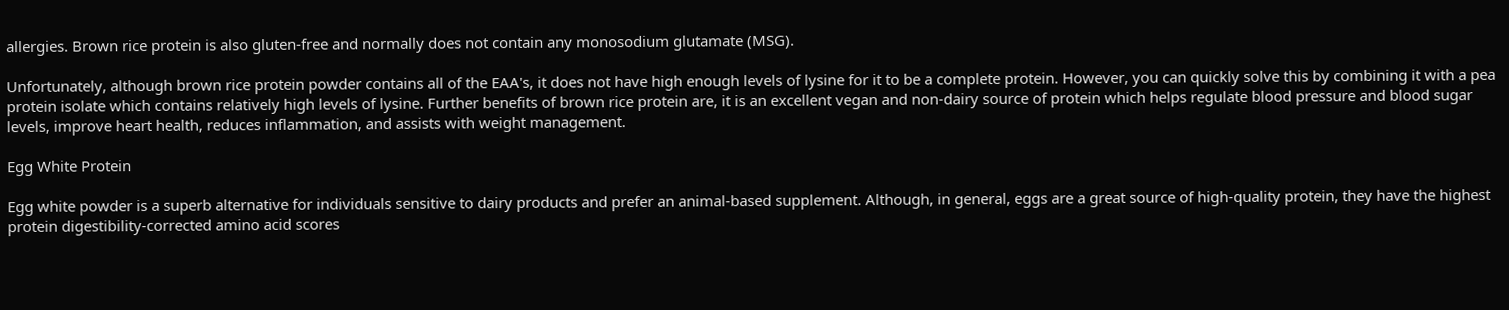allergies. Brown rice protein is also gluten-free and normally does not contain any monosodium glutamate (MSG).

Unfortunately, although brown rice protein powder contains all of the EAA's, it does not have high enough levels of lysine for it to be a complete protein. However, you can quickly solve this by combining it with a pea protein isolate which contains relatively high levels of lysine. Further benefits of brown rice protein are, it is an excellent vegan and non-dairy source of protein which helps regulate blood pressure and blood sugar levels, improve heart health, reduces inflammation, and assists with weight management.

Egg White Protein

Egg white powder is a superb alternative for individuals sensitive to dairy products and prefer an animal-based supplement. Although, in general, eggs are a great source of high-quality protein, they have the highest protein digestibility-corrected amino acid scores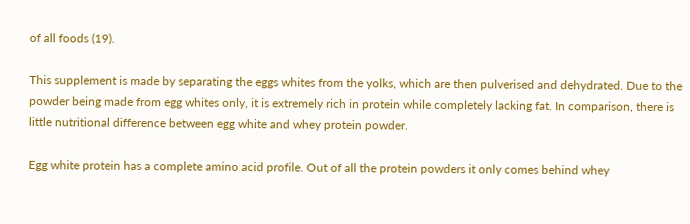of all foods (19).

This supplement is made by separating the eggs whites from the yolks, which are then pulverised and dehydrated. Due to the powder being made from egg whites only, it is extremely rich in protein while completely lacking fat. In comparison, there is little nutritional difference between egg white and whey protein powder.

Egg white protein has a complete amino acid profile. Out of all the protein powders it only comes behind whey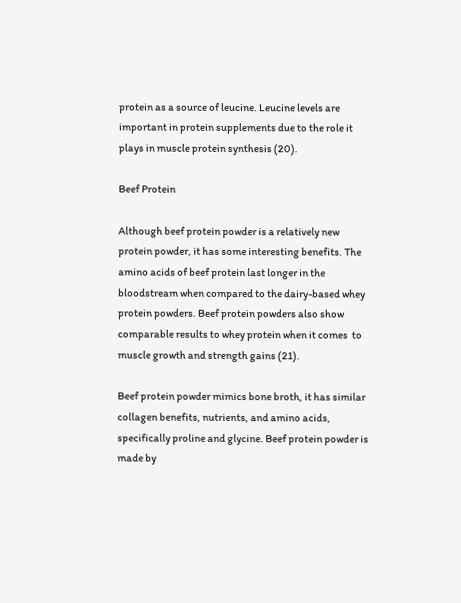protein as a source of leucine. Leucine levels are important in protein supplements due to the role it plays in muscle protein synthesis (20).

Beef Protein

Although beef protein powder is a relatively new protein powder, it has some interesting benefits. The amino acids of beef protein last longer in the bloodstream when compared to the dairy-based whey protein powders. Beef protein powders also show comparable results to whey protein when it comes  to muscle growth and strength gains (21).

Beef protein powder mimics bone broth, it has similar collagen benefits, nutrients, and amino acids, specifically proline and glycine. Beef protein powder is made by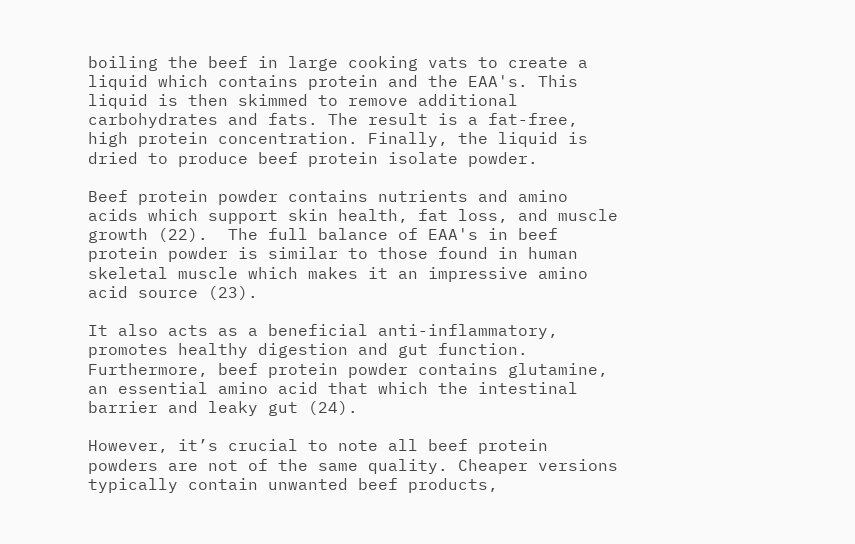boiling the beef in large cooking vats to create a liquid which contains protein and the EAA's. This liquid is then skimmed to remove additional carbohydrates and fats. The result is a fat-free, high protein concentration. Finally, the liquid is dried to produce beef protein isolate powder.

Beef protein powder contains nutrients and amino acids which support skin health, fat loss, and muscle growth (22).  The full balance of EAA's in beef protein powder is similar to those found in human skeletal muscle which makes it an impressive amino acid source (23).

It also acts as a beneficial anti-inflammatory, promotes healthy digestion and gut function. Furthermore, beef protein powder contains glutamine, an essential amino acid that which the intestinal barrier and leaky gut (24).

However, it’s crucial to note all beef protein powders are not of the same quality. Cheaper versions typically contain unwanted beef products,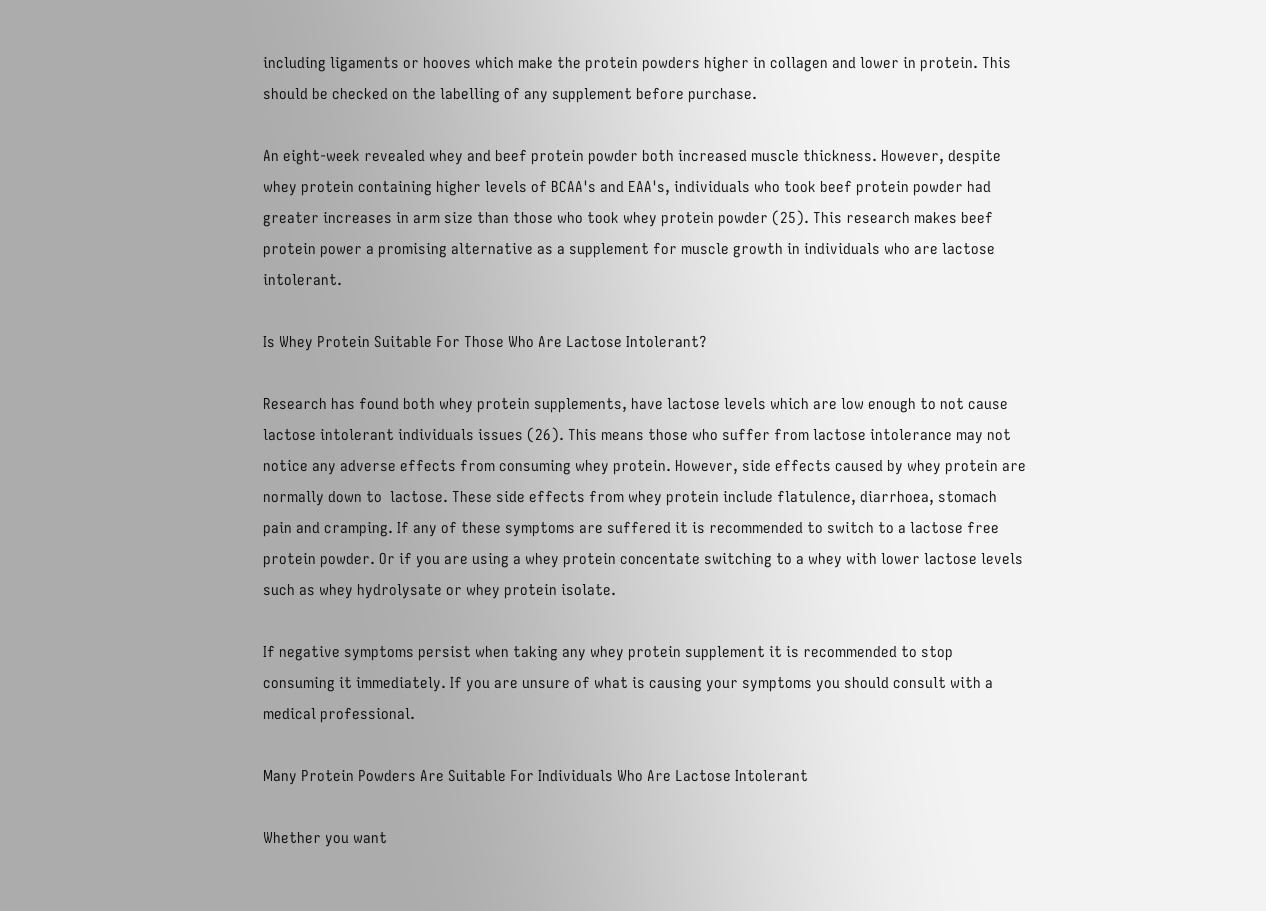including ligaments or hooves which make the protein powders higher in collagen and lower in protein. This should be checked on the labelling of any supplement before purchase.

An eight-week revealed whey and beef protein powder both increased muscle thickness. However, despite whey protein containing higher levels of BCAA's and EAA's, individuals who took beef protein powder had greater increases in arm size than those who took whey protein powder (25). This research makes beef protein power a promising alternative as a supplement for muscle growth in individuals who are lactose intolerant.

Is Whey Protein Suitable For Those Who Are Lactose Intolerant?

Research has found both whey protein supplements, have lactose levels which are low enough to not cause lactose intolerant individuals issues (26). This means those who suffer from lactose intolerance may not notice any adverse effects from consuming whey protein. However, side effects caused by whey protein are normally down to  lactose. These side effects from whey protein include flatulence, diarrhoea, stomach pain and cramping. If any of these symptoms are suffered it is recommended to switch to a lactose free protein powder. Or if you are using a whey protein concentate switching to a whey with lower lactose levels such as whey hydrolysate or whey protein isolate.

If negative symptoms persist when taking any whey protein supplement it is recommended to stop consuming it immediately. If you are unsure of what is causing your symptoms you should consult with a medical professional.

Many Protein Powders Are Suitable For Individuals Who Are Lactose Intolerant

Whether you want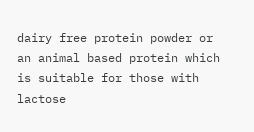dairy free protein powder or an animal based protein which is suitable for those with lactose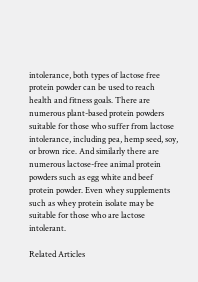intolerance, both types of lactose free protein powder can be used to reach health and fitness goals. There are numerous plant-based protein powders suitable for those who suffer from lactose intolerance, including pea, hemp seed, soy, or brown rice. And similarly there are numerous lactose-free animal protein powders such as egg white and beef protein powder. Even whey supplements such as whey protein isolate may be suitable for those who are lactose intolerant.

Related Articles